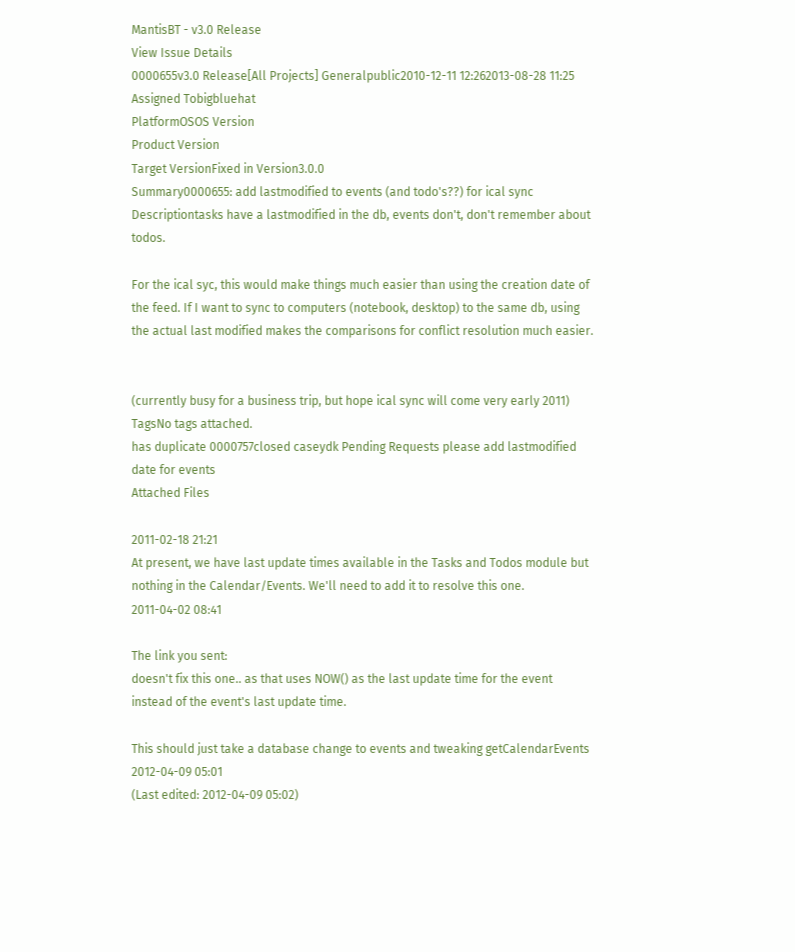MantisBT - v3.0 Release
View Issue Details
0000655v3.0 Release[All Projects] Generalpublic2010-12-11 12:262013-08-28 11:25
Assigned Tobigbluehat
PlatformOSOS Version
Product Version
Target VersionFixed in Version3.0.0
Summary0000655: add lastmodified to events (and todo's??) for ical sync
Descriptiontasks have a lastmodified in the db, events don't, don't remember about todos.

For the ical syc, this would make things much easier than using the creation date of the feed. If I want to sync to computers (notebook, desktop) to the same db, using the actual last modified makes the comparisons for conflict resolution much easier.


(currently busy for a business trip, but hope ical sync will come very early 2011)
TagsNo tags attached.
has duplicate 0000757closed caseydk Pending Requests please add lastmodified date for events
Attached Files

2011-02-18 21:21
At present, we have last update times available in the Tasks and Todos module but nothing in the Calendar/Events. We'll need to add it to resolve this one.
2011-04-02 08:41

The link you sent:
doesn't fix this one.. as that uses NOW() as the last update time for the event instead of the event's last update time.

This should just take a database change to events and tweaking getCalendarEvents
2012-04-09 05:01
(Last edited: 2012-04-09 05:02)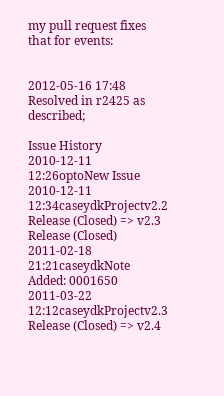my pull request fixes that for events:


2012-05-16 17:48
Resolved in r2425 as described;

Issue History
2010-12-11 12:26optoNew Issue
2010-12-11 12:34caseydkProjectv2.2 Release (Closed) => v2.3 Release (Closed)
2011-02-18 21:21caseydkNote Added: 0001650
2011-03-22 12:12caseydkProjectv2.3 Release (Closed) => v2.4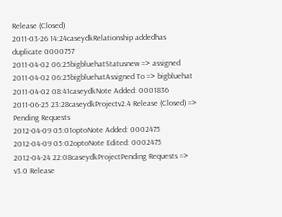Release (Closed)
2011-03-26 14:24caseydkRelationship addedhas duplicate 0000757
2011-04-02 06:25bigbluehatStatusnew => assigned
2011-04-02 06:25bigbluehatAssigned To => bigbluehat
2011-04-02 08:41caseydkNote Added: 0001836
2011-06-25 23:28caseydkProjectv2.4 Release (Closed) => Pending Requests
2012-04-09 05:01optoNote Added: 0002475
2012-04-09 05:02optoNote Edited: 0002475
2012-04-24 22:08caseydkProjectPending Requests => v3.0 Release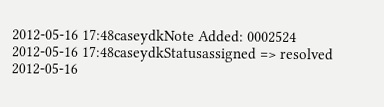2012-05-16 17:48caseydkNote Added: 0002524
2012-05-16 17:48caseydkStatusassigned => resolved
2012-05-16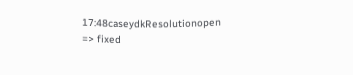17:48caseydkResolutionopen => fixed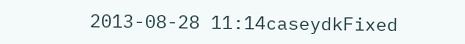2013-08-28 11:14caseydkFixed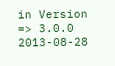in Version => 3.0.0
2013-08-28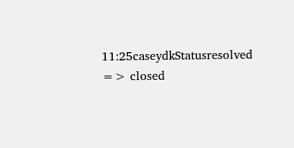11:25caseydkStatusresolved => closed